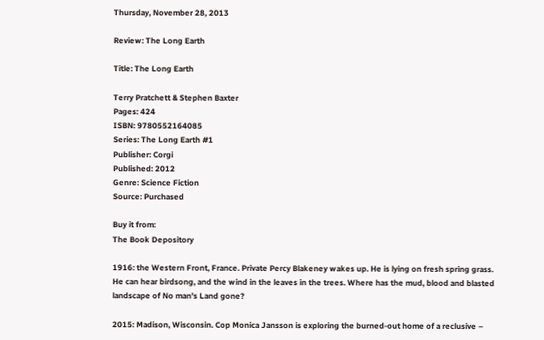Thursday, November 28, 2013

Review: The Long Earth

Title: The Long Earth

Terry Pratchett & Stephen Baxter
Pages: 424
ISBN: 9780552164085
Series: The Long Earth #1
Publisher: Corgi
Published: 2012
Genre: Science Fiction
Source: Purchased

Buy it from:
The Book Depository

1916: the Western Front, France. Private Percy Blakeney wakes up. He is lying on fresh spring grass. He can hear birdsong, and the wind in the leaves in the trees. Where has the mud, blood and blasted landscape of No man's Land gone?

2015: Madison, Wisconsin. Cop Monica Jansson is exploring the burned-out home of a reclusive –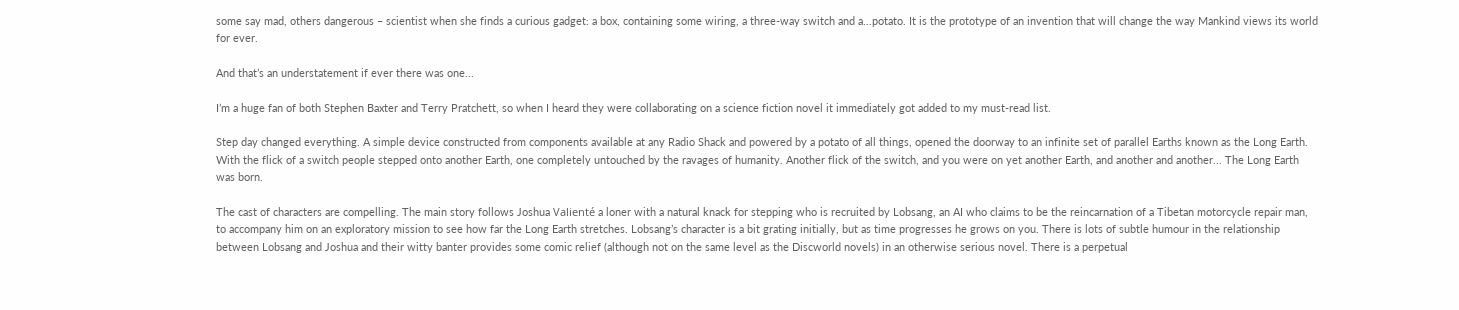some say mad, others dangerous – scientist when she finds a curious gadget: a box, containing some wiring, a three-way switch and a...potato. It is the prototype of an invention that will change the way Mankind views its world for ever.

And that’s an understatement if ever there was one...

I’m a huge fan of both Stephen Baxter and Terry Pratchett, so when I heard they were collaborating on a science fiction novel it immediately got added to my must-read list.

Step day changed everything. A simple device constructed from components available at any Radio Shack and powered by a potato of all things, opened the doorway to an infinite set of parallel Earths known as the Long Earth. With the flick of a switch people stepped onto another Earth, one completely untouched by the ravages of humanity. Another flick of the switch, and you were on yet another Earth, and another and another... The Long Earth was born.

The cast of characters are compelling. The main story follows Joshua Valienté a loner with a natural knack for stepping who is recruited by Lobsang, an AI who claims to be the reincarnation of a Tibetan motorcycle repair man, to accompany him on an exploratory mission to see how far the Long Earth stretches. Lobsang’s character is a bit grating initially, but as time progresses he grows on you. There is lots of subtle humour in the relationship between Lobsang and Joshua and their witty banter provides some comic relief (although not on the same level as the Discworld novels) in an otherwise serious novel. There is a perpetual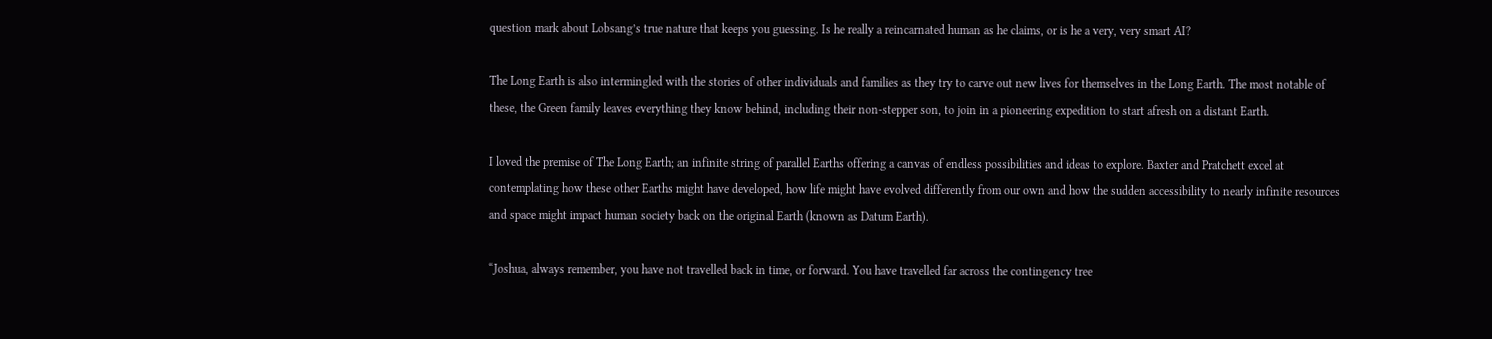question mark about Lobsang’s true nature that keeps you guessing. Is he really a reincarnated human as he claims, or is he a very, very smart AI?

The Long Earth is also intermingled with the stories of other individuals and families as they try to carve out new lives for themselves in the Long Earth. The most notable of these, the Green family leaves everything they know behind, including their non-stepper son, to join in a pioneering expedition to start afresh on a distant Earth.

I loved the premise of The Long Earth; an infinite string of parallel Earths offering a canvas of endless possibilities and ideas to explore. Baxter and Pratchett excel at contemplating how these other Earths might have developed, how life might have evolved differently from our own and how the sudden accessibility to nearly infinite resources and space might impact human society back on the original Earth (known as Datum Earth).

“Joshua, always remember, you have not travelled back in time, or forward. You have travelled far across the contingency tree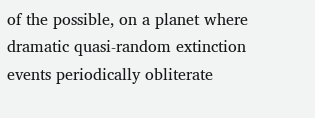of the possible, on a planet where dramatic quasi-random extinction events periodically obliterate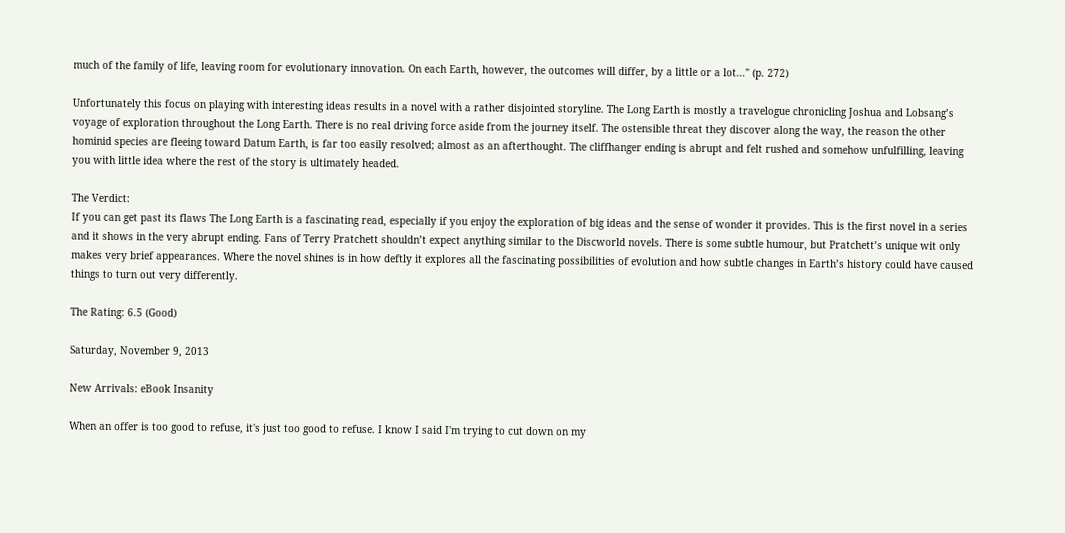much of the family of life, leaving room for evolutionary innovation. On each Earth, however, the outcomes will differ, by a little or a lot..." (p. 272)

Unfortunately this focus on playing with interesting ideas results in a novel with a rather disjointed storyline. The Long Earth is mostly a travelogue chronicling Joshua and Lobsang’s voyage of exploration throughout the Long Earth. There is no real driving force aside from the journey itself. The ostensible threat they discover along the way, the reason the other hominid species are fleeing toward Datum Earth, is far too easily resolved; almost as an afterthought. The cliffhanger ending is abrupt and felt rushed and somehow unfulfilling, leaving you with little idea where the rest of the story is ultimately headed.

The Verdict:
If you can get past its flaws The Long Earth is a fascinating read, especially if you enjoy the exploration of big ideas and the sense of wonder it provides. This is the first novel in a series and it shows in the very abrupt ending. Fans of Terry Pratchett shouldn’t expect anything similar to the Discworld novels. There is some subtle humour, but Pratchett’s unique wit only makes very brief appearances. Where the novel shines is in how deftly it explores all the fascinating possibilities of evolution and how subtle changes in Earth’s history could have caused things to turn out very differently.

The Rating: 6.5 (Good)

Saturday, November 9, 2013

New Arrivals: eBook Insanity

When an offer is too good to refuse, it's just too good to refuse. I know I said I'm trying to cut down on my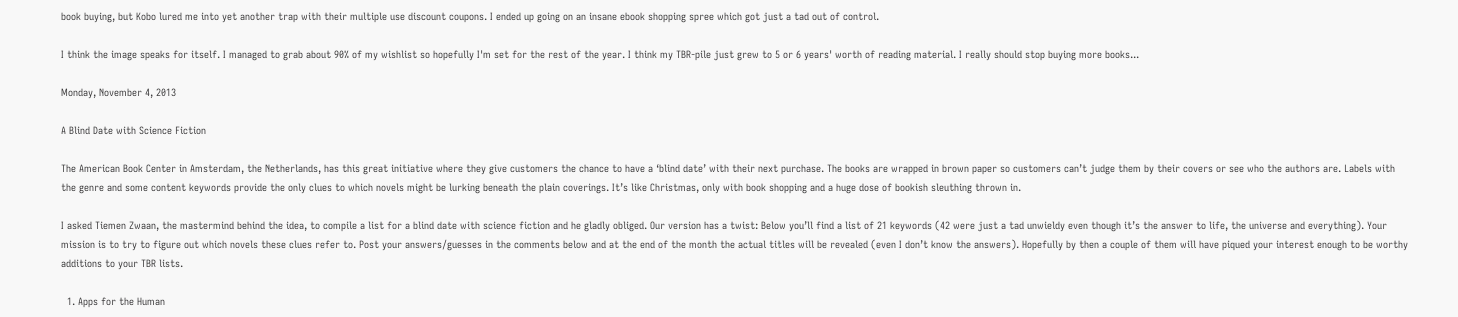book buying, but Kobo lured me into yet another trap with their multiple use discount coupons. I ended up going on an insane ebook shopping spree which got just a tad out of control.

I think the image speaks for itself. I managed to grab about 90% of my wishlist so hopefully I'm set for the rest of the year. I think my TBR-pile just grew to 5 or 6 years' worth of reading material. I really should stop buying more books...

Monday, November 4, 2013

A Blind Date with Science Fiction

The American Book Center in Amsterdam, the Netherlands, has this great initiative where they give customers the chance to have a ‘blind date’ with their next purchase. The books are wrapped in brown paper so customers can’t judge them by their covers or see who the authors are. Labels with the genre and some content keywords provide the only clues to which novels might be lurking beneath the plain coverings. It’s like Christmas, only with book shopping and a huge dose of bookish sleuthing thrown in.

I asked Tiemen Zwaan, the mastermind behind the idea, to compile a list for a blind date with science fiction and he gladly obliged. Our version has a twist: Below you’ll find a list of 21 keywords (42 were just a tad unwieldy even though it’s the answer to life, the universe and everything). Your mission is to try to figure out which novels these clues refer to. Post your answers/guesses in the comments below and at the end of the month the actual titles will be revealed (even I don’t know the answers). Hopefully by then a couple of them will have piqued your interest enough to be worthy additions to your TBR lists.

  1. Apps for the Human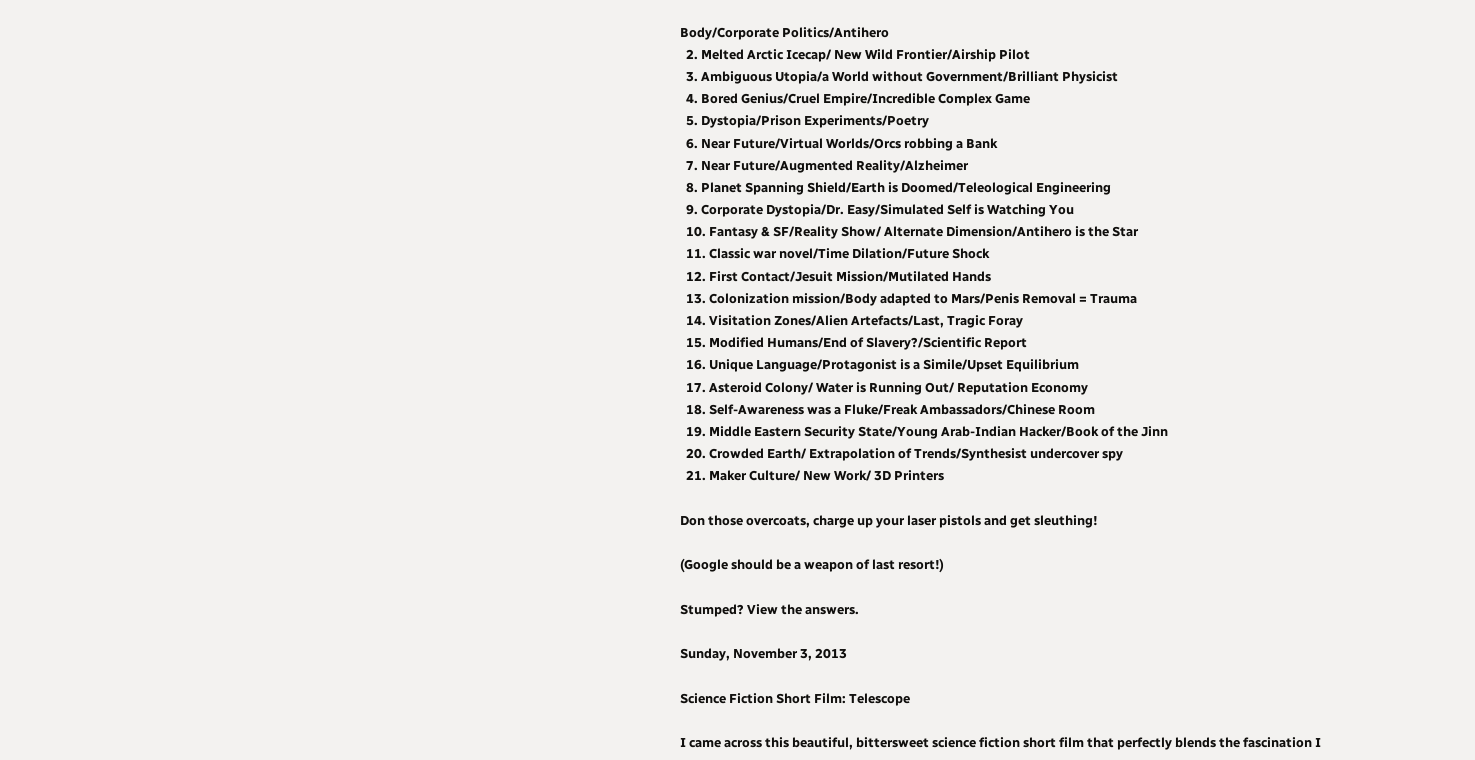Body/Corporate Politics/Antihero
  2. Melted Arctic Icecap/ New Wild Frontier/Airship Pilot
  3. Ambiguous Utopia/a World without Government/Brilliant Physicist
  4. Bored Genius/Cruel Empire/Incredible Complex Game
  5. Dystopia/Prison Experiments/Poetry
  6. Near Future/Virtual Worlds/Orcs robbing a Bank
  7. Near Future/Augmented Reality/Alzheimer
  8. Planet Spanning Shield/Earth is Doomed/Teleological Engineering
  9. Corporate Dystopia/Dr. Easy/Simulated Self is Watching You
  10. Fantasy & SF/Reality Show/ Alternate Dimension/Antihero is the Star
  11. Classic war novel/Time Dilation/Future Shock
  12. First Contact/Jesuit Mission/Mutilated Hands
  13. Colonization mission/Body adapted to Mars/Penis Removal = Trauma
  14. Visitation Zones/Alien Artefacts/Last, Tragic Foray
  15. Modified Humans/End of Slavery?/Scientific Report
  16. Unique Language/Protagonist is a Simile/Upset Equilibrium
  17. Asteroid Colony/ Water is Running Out/ Reputation Economy
  18. Self-Awareness was a Fluke/Freak Ambassadors/Chinese Room
  19. Middle Eastern Security State/Young Arab-Indian Hacker/Book of the Jinn
  20. Crowded Earth/ Extrapolation of Trends/Synthesist undercover spy
  21. Maker Culture/ New Work/ 3D Printers

Don those overcoats, charge up your laser pistols and get sleuthing!

(Google should be a weapon of last resort!)

Stumped? View the answers.

Sunday, November 3, 2013

Science Fiction Short Film: Telescope

I came across this beautiful, bittersweet science fiction short film that perfectly blends the fascination I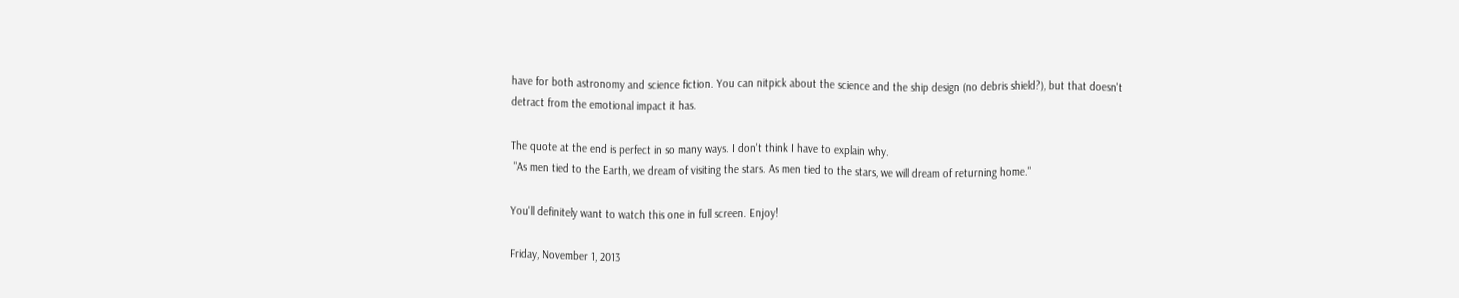have for both astronomy and science fiction. You can nitpick about the science and the ship design (no debris shield?), but that doesn't detract from the emotional impact it has.

The quote at the end is perfect in so many ways. I don't think I have to explain why.
 "As men tied to the Earth, we dream of visiting the stars. As men tied to the stars, we will dream of returning home."

You'll definitely want to watch this one in full screen. Enjoy!

Friday, November 1, 2013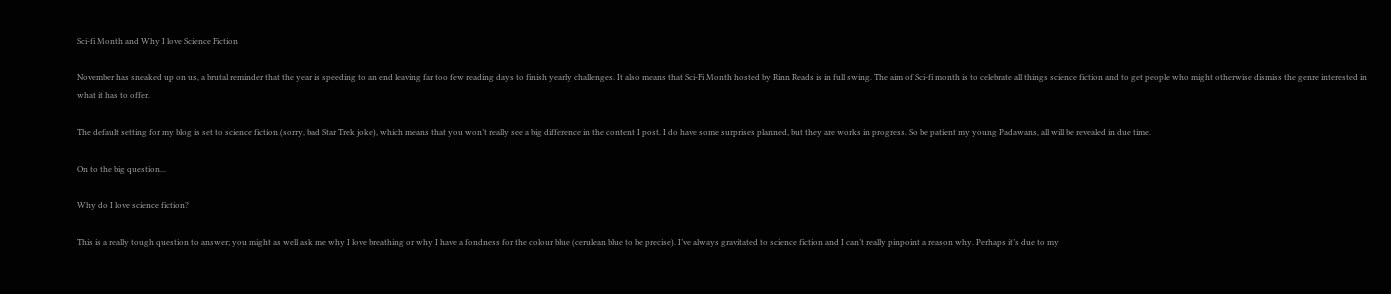Sci-fi Month and Why I love Science Fiction

November has sneaked up on us, a brutal reminder that the year is speeding to an end leaving far too few reading days to finish yearly challenges. It also means that Sci-Fi Month hosted by Rinn Reads is in full swing. The aim of Sci-fi month is to celebrate all things science fiction and to get people who might otherwise dismiss the genre interested in what it has to offer.

The default setting for my blog is set to science fiction (sorry, bad Star Trek joke), which means that you won’t really see a big difference in the content I post. I do have some surprises planned, but they are works in progress. So be patient my young Padawans, all will be revealed in due time.

On to the big question...

Why do I love science fiction?

This is a really tough question to answer; you might as well ask me why I love breathing or why I have a fondness for the colour blue (cerulean blue to be precise). I’ve always gravitated to science fiction and I can’t really pinpoint a reason why. Perhaps it’s due to my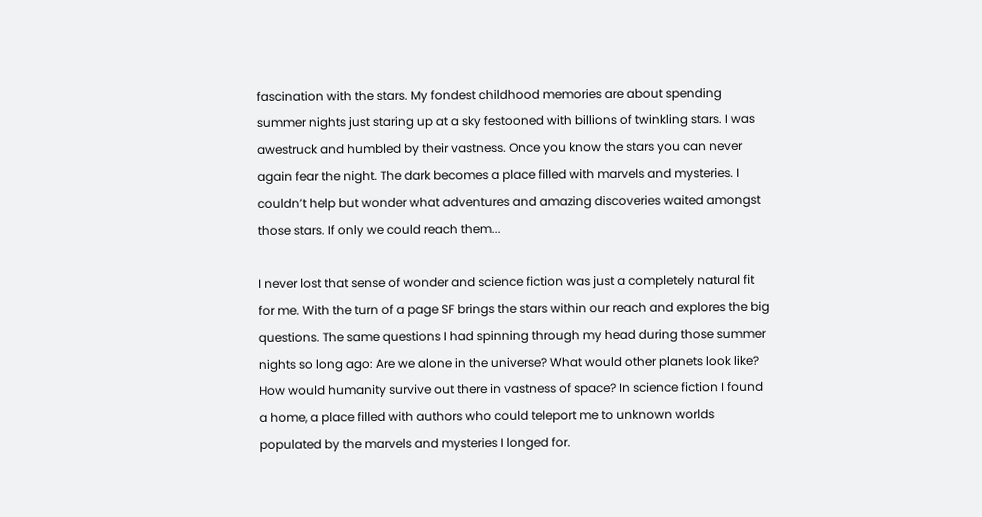fascination with the stars. My fondest childhood memories are about spending summer nights just staring up at a sky festooned with billions of twinkling stars. I was awestruck and humbled by their vastness. Once you know the stars you can never again fear the night. The dark becomes a place filled with marvels and mysteries. I couldn’t help but wonder what adventures and amazing discoveries waited amongst those stars. If only we could reach them...

I never lost that sense of wonder and science fiction was just a completely natural fit for me. With the turn of a page SF brings the stars within our reach and explores the big questions. The same questions I had spinning through my head during those summer nights so long ago: Are we alone in the universe? What would other planets look like? How would humanity survive out there in vastness of space? In science fiction I found a home, a place filled with authors who could teleport me to unknown worlds populated by the marvels and mysteries I longed for.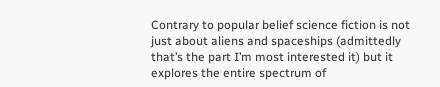Contrary to popular belief science fiction is not just about aliens and spaceships (admittedly that’s the part I’m most interested it) but it explores the entire spectrum of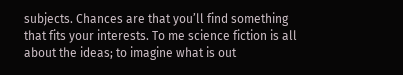subjects. Chances are that you’ll find something that fits your interests. To me science fiction is all about the ideas; to imagine what is out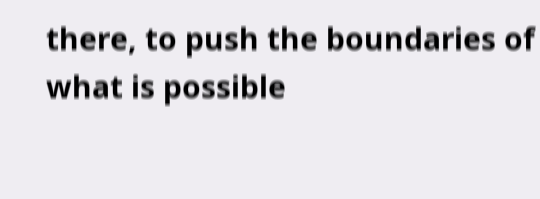there, to push the boundaries of what is possible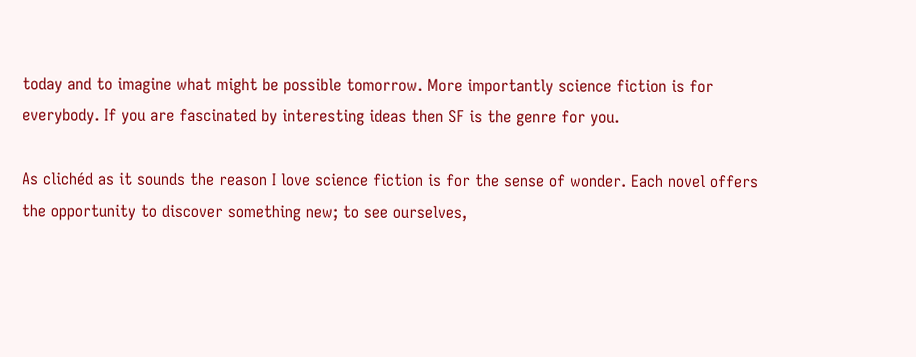today and to imagine what might be possible tomorrow. More importantly science fiction is for everybody. If you are fascinated by interesting ideas then SF is the genre for you.

As clichéd as it sounds the reason I love science fiction is for the sense of wonder. Each novel offers the opportunity to discover something new; to see ourselves,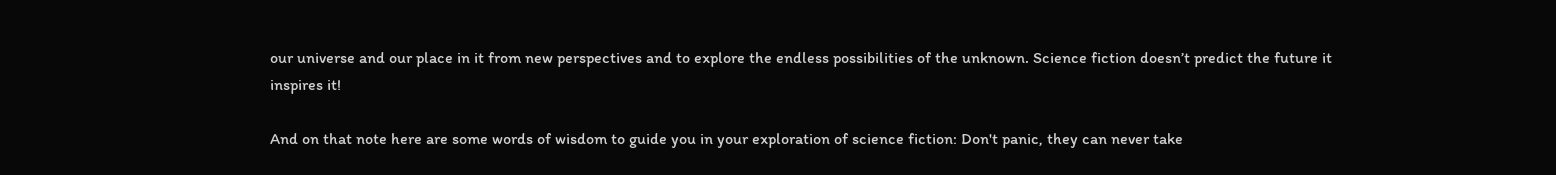our universe and our place in it from new perspectives and to explore the endless possibilities of the unknown. Science fiction doesn’t predict the future it inspires it!

And on that note here are some words of wisdom to guide you in your exploration of science fiction: Don't panic, they can never take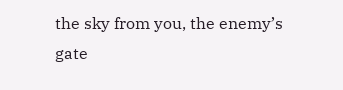the sky from you, the enemy’s gate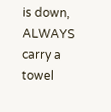is down, ALWAYS carry a towel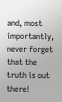and, most importantly, never forget that the truth is out there!